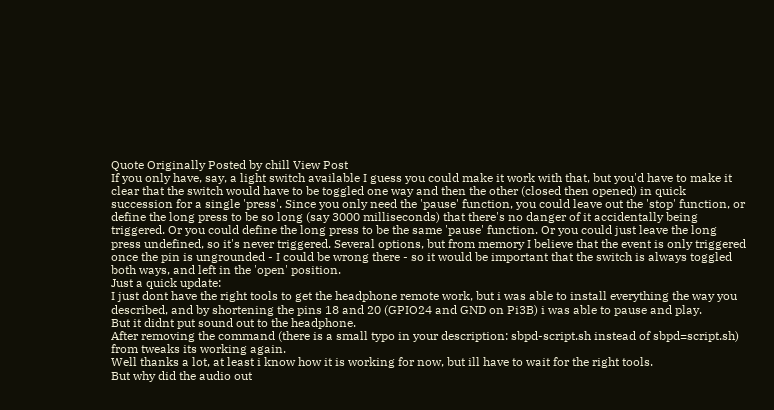Quote Originally Posted by chill View Post
If you only have, say, a light switch available I guess you could make it work with that, but you'd have to make it clear that the switch would have to be toggled one way and then the other (closed then opened) in quick succession for a single 'press'. Since you only need the 'pause' function, you could leave out the 'stop' function, or define the long press to be so long (say 3000 milliseconds) that there's no danger of it accidentally being triggered. Or you could define the long press to be the same 'pause' function. Or you could just leave the long press undefined, so it's never triggered. Several options, but from memory I believe that the event is only triggered once the pin is ungrounded - I could be wrong there - so it would be important that the switch is always toggled both ways, and left in the 'open' position.
Just a quick update:
I just dont have the right tools to get the headphone remote work, but i was able to install everything the way you described, and by shortening the pins 18 and 20 (GPIO24 and GND on Pi3B) i was able to pause and play.
But it didnt put sound out to the headphone.
After removing the command (there is a small typo in your description: sbpd-script.sh instead of sbpd=script.sh) from tweaks its working again.
Well thanks a lot, at least i know how it is working for now, but ill have to wait for the right tools.
But why did the audio out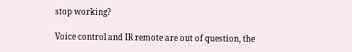stop working?

Voice control and IR remote are out of question, the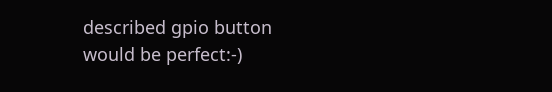described gpio button would be perfect:-)